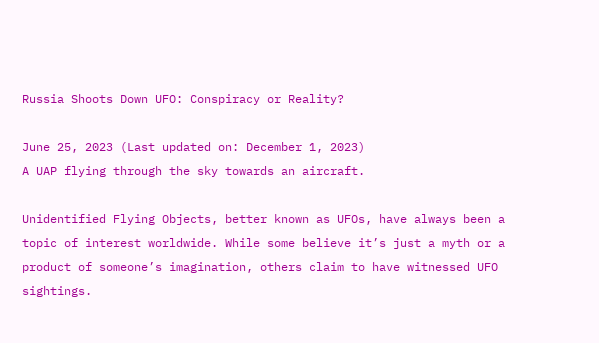Russia Shoots Down UFO: Conspiracy or Reality?

June 25, 2023 (Last updated on: December 1, 2023)
A UAP flying through the sky towards an aircraft.

Unidentified Flying Objects, better known as UFOs, have always been a topic of interest worldwide. While some believe it’s just a myth or a product of someone’s imagination, others claim to have witnessed UFO sightings.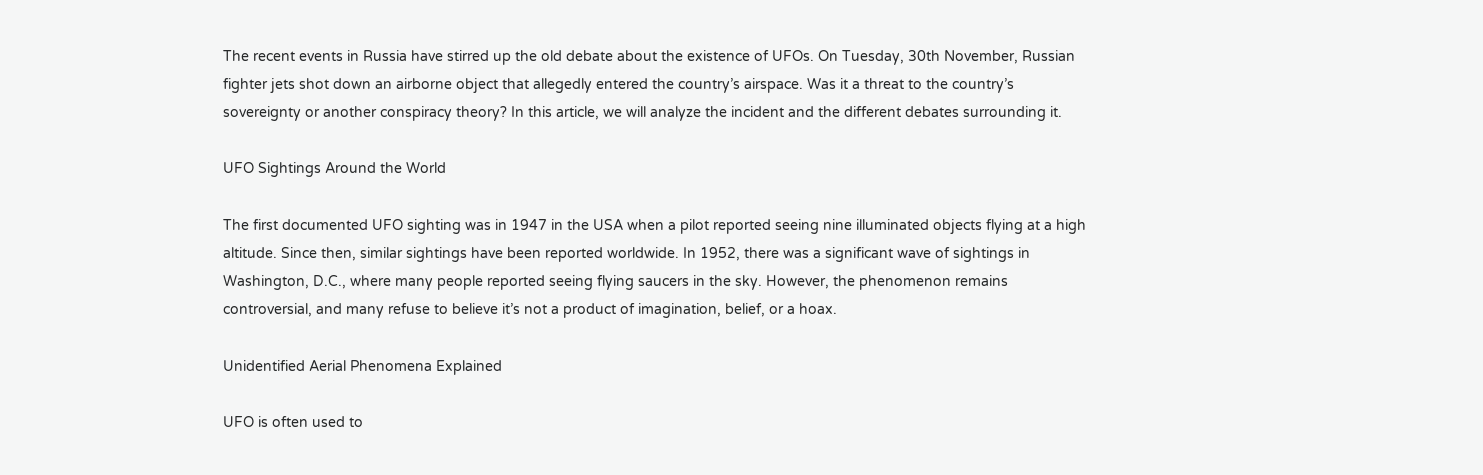The recent events in Russia have stirred up the old debate about the existence of UFOs. On Tuesday, 30th November, Russian fighter jets shot down an airborne object that allegedly entered the country’s airspace. Was it a threat to the country’s sovereignty or another conspiracy theory? In this article, we will analyze the incident and the different debates surrounding it.

UFO Sightings Around the World

The first documented UFO sighting was in 1947 in the USA when a pilot reported seeing nine illuminated objects flying at a high altitude. Since then, similar sightings have been reported worldwide. In 1952, there was a significant wave of sightings in Washington, D.C., where many people reported seeing flying saucers in the sky. However, the phenomenon remains controversial, and many refuse to believe it’s not a product of imagination, belief, or a hoax.

Unidentified Aerial Phenomena Explained

UFO is often used to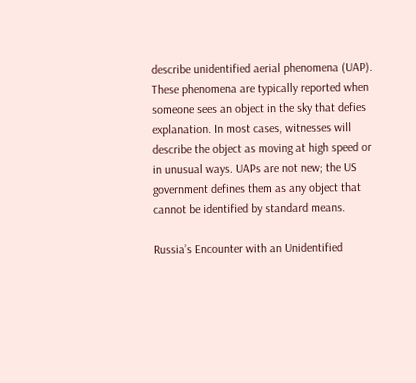describe unidentified aerial phenomena (UAP). These phenomena are typically reported when someone sees an object in the sky that defies explanation. In most cases, witnesses will describe the object as moving at high speed or in unusual ways. UAPs are not new; the US government defines them as any object that cannot be identified by standard means.

Russia’s Encounter with an Unidentified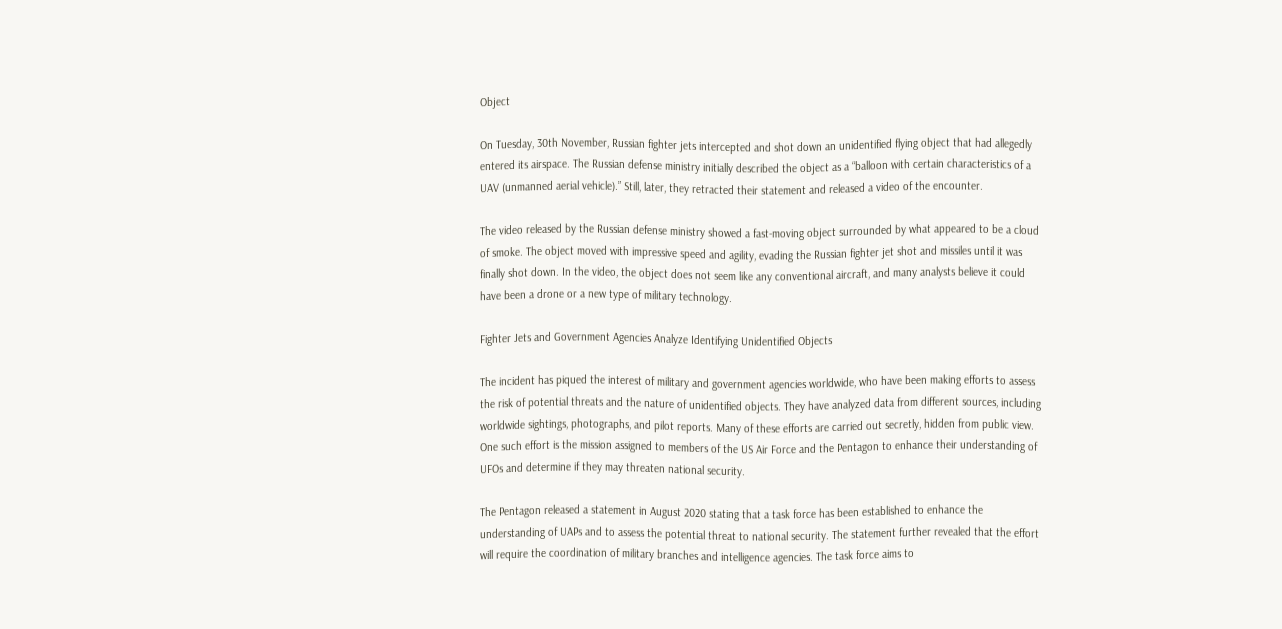Object

On Tuesday, 30th November, Russian fighter jets intercepted and shot down an unidentified flying object that had allegedly entered its airspace. The Russian defense ministry initially described the object as a “balloon with certain characteristics of a UAV (unmanned aerial vehicle).” Still, later, they retracted their statement and released a video of the encounter.

The video released by the Russian defense ministry showed a fast-moving object surrounded by what appeared to be a cloud of smoke. The object moved with impressive speed and agility, evading the Russian fighter jet shot and missiles until it was finally shot down. In the video, the object does not seem like any conventional aircraft, and many analysts believe it could have been a drone or a new type of military technology.

Fighter Jets and Government Agencies Analyze Identifying Unidentified Objects

The incident has piqued the interest of military and government agencies worldwide, who have been making efforts to assess the risk of potential threats and the nature of unidentified objects. They have analyzed data from different sources, including worldwide sightings, photographs, and pilot reports. Many of these efforts are carried out secretly, hidden from public view. One such effort is the mission assigned to members of the US Air Force and the Pentagon to enhance their understanding of UFOs and determine if they may threaten national security.

The Pentagon released a statement in August 2020 stating that a task force has been established to enhance the understanding of UAPs and to assess the potential threat to national security. The statement further revealed that the effort will require the coordination of military branches and intelligence agencies. The task force aims to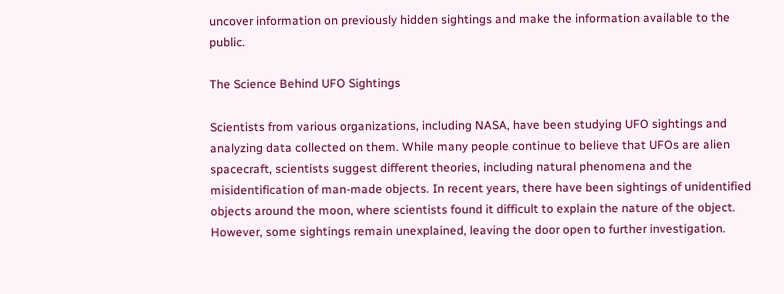uncover information on previously hidden sightings and make the information available to the public.

The Science Behind UFO Sightings

Scientists from various organizations, including NASA, have been studying UFO sightings and analyzing data collected on them. While many people continue to believe that UFOs are alien spacecraft, scientists suggest different theories, including natural phenomena and the misidentification of man-made objects. In recent years, there have been sightings of unidentified objects around the moon, where scientists found it difficult to explain the nature of the object. However, some sightings remain unexplained, leaving the door open to further investigation.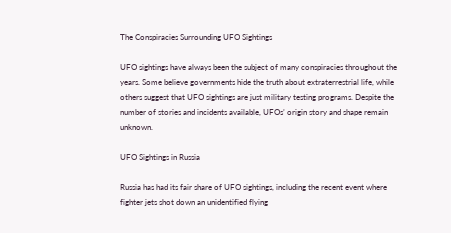The Conspiracies Surrounding UFO Sightings

UFO sightings have always been the subject of many conspiracies throughout the years. Some believe governments hide the truth about extraterrestrial life, while others suggest that UFO sightings are just military testing programs. Despite the number of stories and incidents available, UFOs’ origin story and shape remain unknown.

UFO Sightings in Russia

Russia has had its fair share of UFO sightings, including the recent event where fighter jets shot down an unidentified flying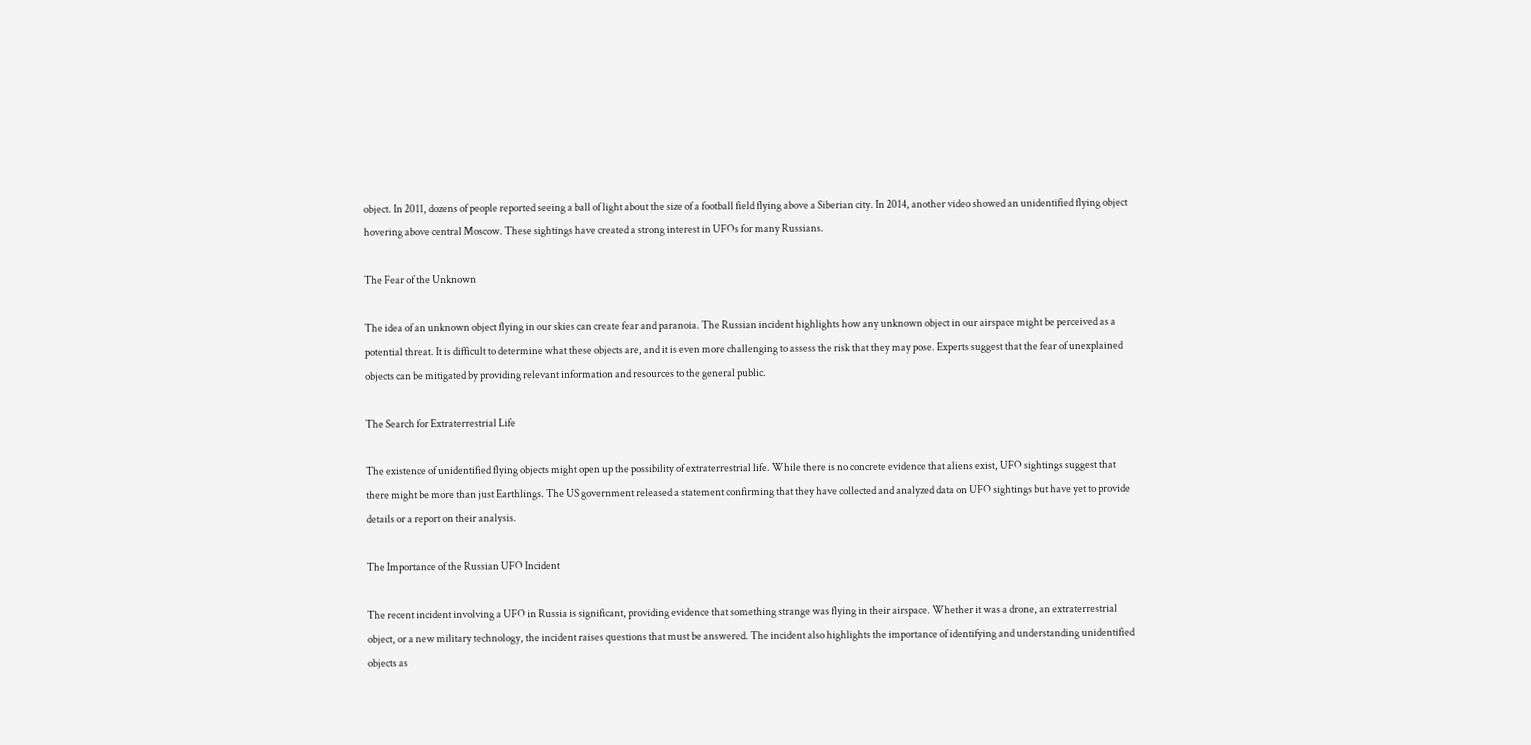object. In 2011, dozens of people reported seeing a ball of light about the size of a football field flying above a Siberian city. In 2014, another video showed an unidentified flying object hovering above central Moscow. These sightings have created a strong interest in UFOs for many Russians.

The Fear of the Unknown

The idea of an unknown object flying in our skies can create fear and paranoia. The Russian incident highlights how any unknown object in our airspace might be perceived as a potential threat. It is difficult to determine what these objects are, and it is even more challenging to assess the risk that they may pose. Experts suggest that the fear of unexplained objects can be mitigated by providing relevant information and resources to the general public.

The Search for Extraterrestrial Life

The existence of unidentified flying objects might open up the possibility of extraterrestrial life. While there is no concrete evidence that aliens exist, UFO sightings suggest that there might be more than just Earthlings. The US government released a statement confirming that they have collected and analyzed data on UFO sightings but have yet to provide details or a report on their analysis.

The Importance of the Russian UFO Incident

The recent incident involving a UFO in Russia is significant, providing evidence that something strange was flying in their airspace. Whether it was a drone, an extraterrestrial object, or a new military technology, the incident raises questions that must be answered. The incident also highlights the importance of identifying and understanding unidentified objects as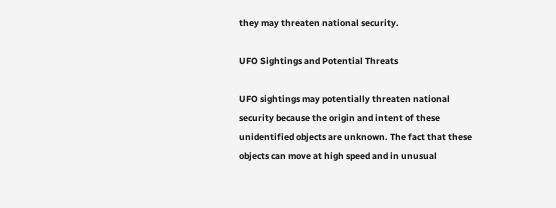they may threaten national security.

UFO Sightings and Potential Threats

UFO sightings may potentially threaten national security because the origin and intent of these unidentified objects are unknown. The fact that these objects can move at high speed and in unusual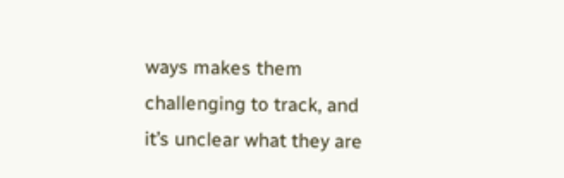ways makes them challenging to track, and it’s unclear what they are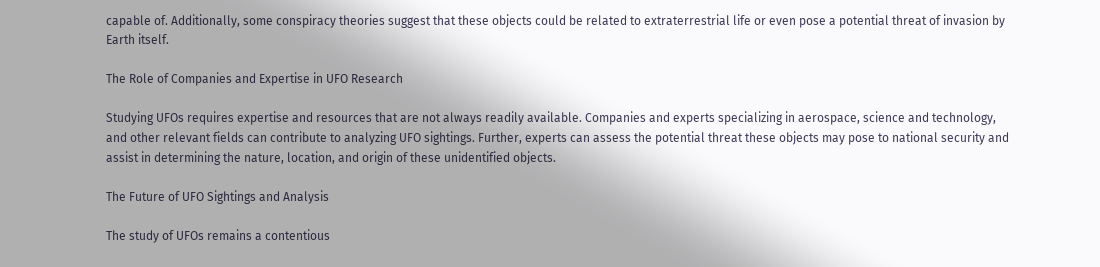capable of. Additionally, some conspiracy theories suggest that these objects could be related to extraterrestrial life or even pose a potential threat of invasion by Earth itself.

The Role of Companies and Expertise in UFO Research

Studying UFOs requires expertise and resources that are not always readily available. Companies and experts specializing in aerospace, science and technology, and other relevant fields can contribute to analyzing UFO sightings. Further, experts can assess the potential threat these objects may pose to national security and assist in determining the nature, location, and origin of these unidentified objects.

The Future of UFO Sightings and Analysis

The study of UFOs remains a contentious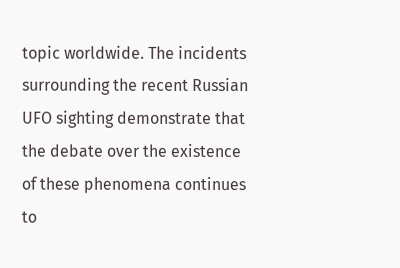topic worldwide. The incidents surrounding the recent Russian UFO sighting demonstrate that the debate over the existence of these phenomena continues to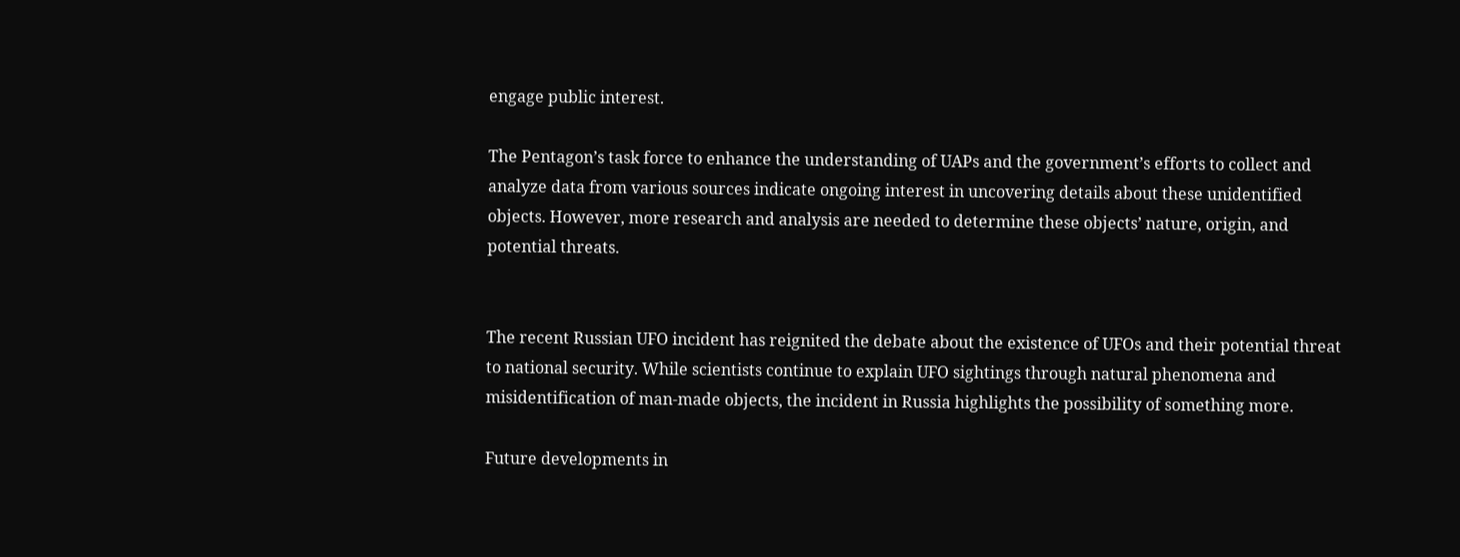engage public interest.

The Pentagon’s task force to enhance the understanding of UAPs and the government’s efforts to collect and analyze data from various sources indicate ongoing interest in uncovering details about these unidentified objects. However, more research and analysis are needed to determine these objects’ nature, origin, and potential threats.


The recent Russian UFO incident has reignited the debate about the existence of UFOs and their potential threat to national security. While scientists continue to explain UFO sightings through natural phenomena and misidentification of man-made objects, the incident in Russia highlights the possibility of something more.

Future developments in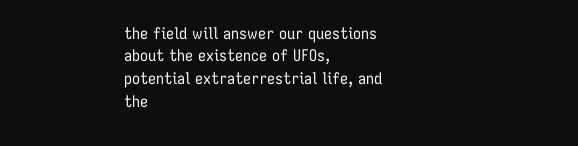the field will answer our questions about the existence of UFOs, potential extraterrestrial life, and the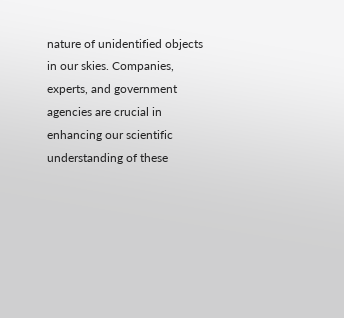nature of unidentified objects in our skies. Companies, experts, and government agencies are crucial in enhancing our scientific understanding of these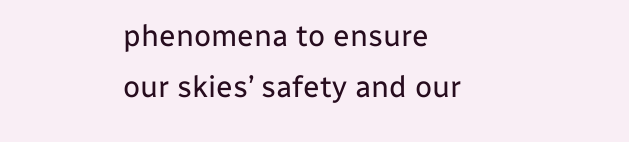phenomena to ensure our skies’ safety and our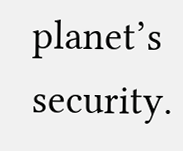planet’s security.